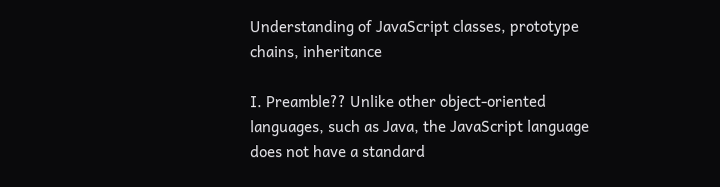Understanding of JavaScript classes, prototype chains, inheritance

I. Preamble?? Unlike other object-oriented languages, such as Java, the JavaScript language does not have a standard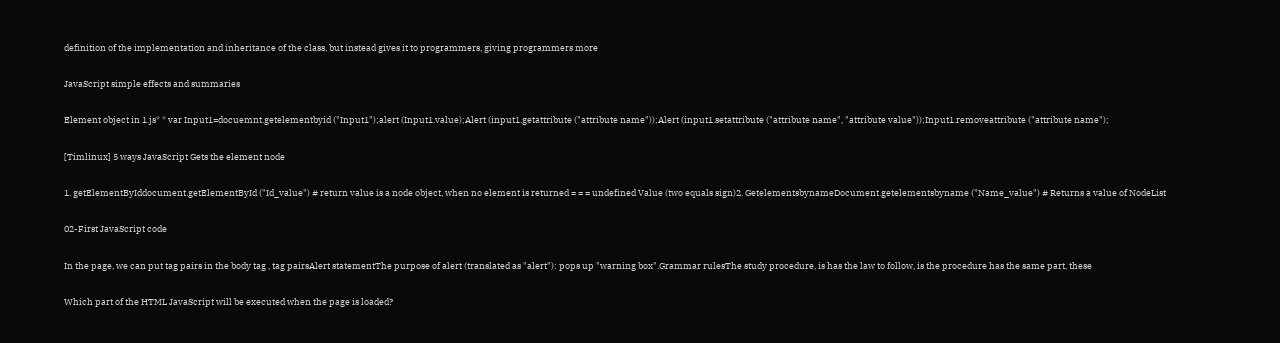definition of the implementation and inheritance of the class, but instead gives it to programmers, giving programmers more

JavaScript simple effects and summaries

Element object in 1.js* * var Input1=docuemnt.getelementbyid ("Input1");alert (Input1.value);Alert (input1.getattribute ("attribute name"));Alert (input1.setattribute ("attribute name", "attribute value"));Input1.removeattribute ("attribute name");

[Timlinux] 5 ways JavaScript Gets the element node

1. getElementByIddocument.getElementById ("Id_value") # return value is a node object, when no element is returned = = = undefined Value (two equals sign)2. GetelementsbynameDocument.getelementsbyname ("Name_value") # Returns a value of NodeList

02-First JavaScript code

In the page, we can put tag pairs in the body tag , tag pairsAlert statementThe purpose of alert (translated as "alert"): pops up "warning box".Grammar rulesThe study procedure, is has the law to follow, is the procedure has the same part, these

Which part of the HTML JavaScript will be executed when the page is loaded?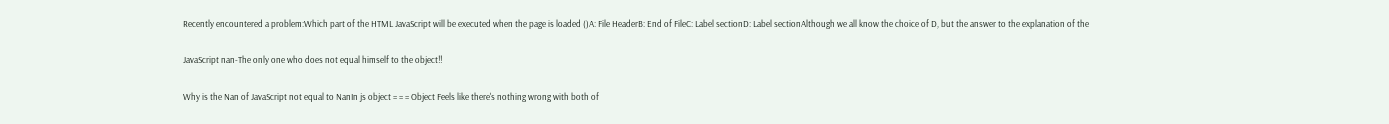Recently encountered a problem:Which part of the HTML JavaScript will be executed when the page is loaded ()A: File HeaderB: End of FileC: Label sectionD: Label sectionAlthough we all know the choice of D, but the answer to the explanation of the

JavaScript nan-The only one who does not equal himself to the object!!

Why is the Nan of JavaScript not equal to NanIn js object = = = Object Feels like there's nothing wrong with both of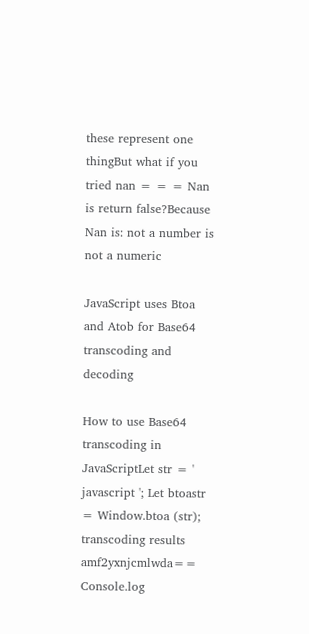these represent one thingBut what if you tried nan = = = Nan is return false?Because Nan is: not a number is not a numeric

JavaScript uses Btoa and Atob for Base64 transcoding and decoding

How to use Base64 transcoding in JavaScriptLet str = ' javascript '; Let btoastr = Window.btoa (str); transcoding results amf2yxnjcmlwda== Console.log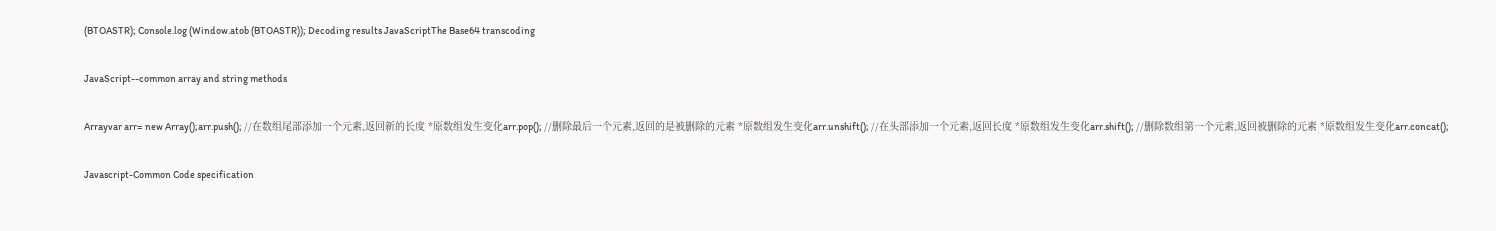(BTOASTR); Console.log (Window.atob (BTOASTR)); Decoding results JavaScriptThe Base64 transcoding

JavaScript--common array and string methods

Arrayvar arr= new Array();arr.push(); //在数组尾部添加一个元素,返回新的长度 *原数组发生变化arr.pop(); //删除最后一个元素,返回的是被删除的元素 *原数组发生变化arr.unshift(); //在头部添加一个元素,返回长度 *原数组发生变化arr.shift(); //删除数组第一个元素,返回被删除的元素 *原数组发生变化arr.concat();

Javascript-Common Code specification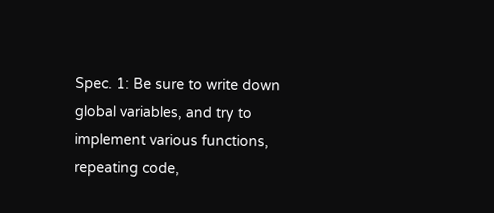Spec. 1: Be sure to write down global variables, and try to implement various functions, repeating code,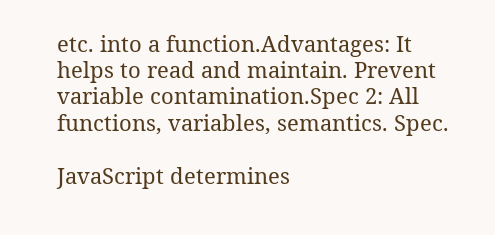etc. into a function.Advantages: It helps to read and maintain. Prevent variable contamination.Spec 2: All functions, variables, semantics. Spec.

JavaScript determines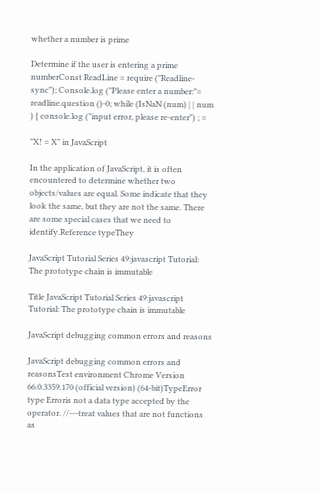whether a number is prime

Determine if the user is entering a prime numberConst ReadLine = require ("Readline-sync"); Console.log ("Please enter a number:"= readline.question ()-0; while (IsNaN (num) | | num ) { console.log ("input error, please re-enter") ; =

"X! = X" in JavaScript

In the application of JavaScript, it is often encountered to determine whether two objects/values are equal. Some indicate that they look the same, but they are not the same. There are some special cases that we need to identify.Reference typeThey

JavaScript Tutorial Series 49:javascript Tutorial: The prototype chain is immutable

Title JavaScript Tutorial Series 49:javascript Tutorial: The prototype chain is immutable

JavaScript debugging common errors and reasons

JavaScript debugging common errors and reasonsTest environment Chrome Version 66.0.3359.170 (official version) (64-bit)TypeError type Erroris not a data type accepted by the operator. //---treat values that are not functions as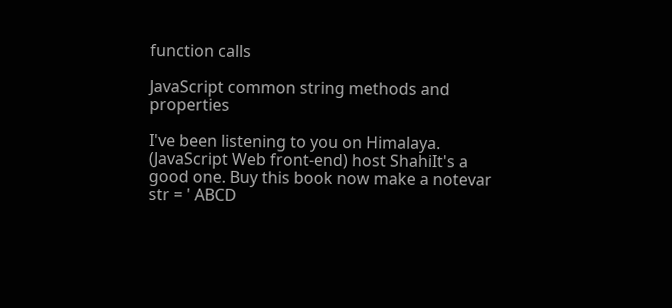function calls

JavaScript common string methods and properties

I've been listening to you on Himalaya. (JavaScript Web front-end) host ShahiIt's a good one. Buy this book now make a notevar str = ' ABCD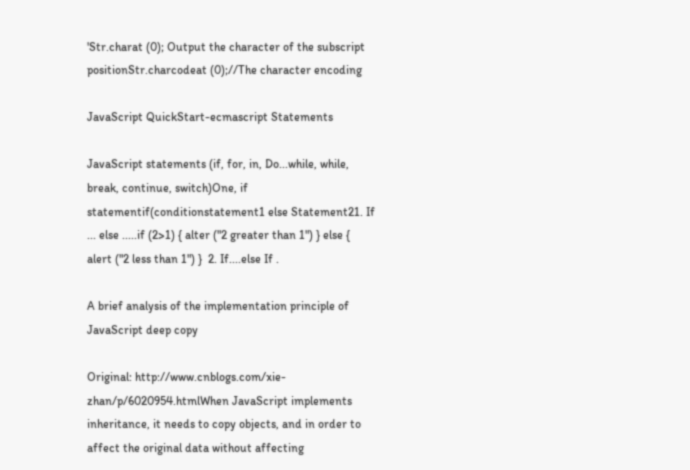'Str.charat (0); Output the character of the subscript positionStr.charcodeat (0);//The character encoding

JavaScript QuickStart-ecmascript Statements

JavaScript statements (if, for, in, Do...while, while, break, continue, switch)One, if statementif(conditionstatement1 else Statement21. If ... else .....if (2>1) { alter ("2 greater than 1") } else { alert ("2 less than 1") }  2. If....else If .

A brief analysis of the implementation principle of JavaScript deep copy

Original: http://www.cnblogs.com/xie-zhan/p/6020954.htmlWhen JavaScript implements inheritance, it needs to copy objects, and in order to affect the original data without affecting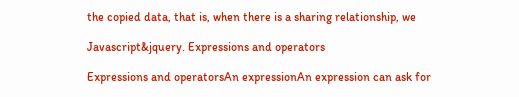the copied data, that is, when there is a sharing relationship, we

Javascript&jquery. Expressions and operators

Expressions and operatorsAn expressionAn expression can ask for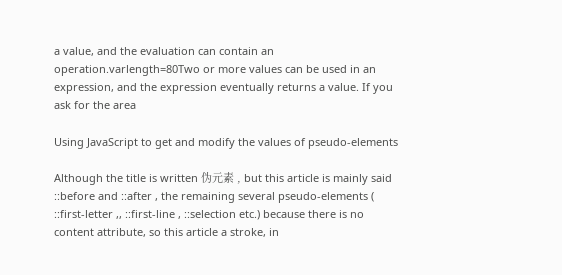a value, and the evaluation can contain an operation.varlength=80Two or more values can be used in an expression, and the expression eventually returns a value. If you ask for the area

Using JavaScript to get and modify the values of pseudo-elements

Although the title is written 伪元素 , but this article is mainly said ::before and ::after , the remaining several pseudo-elements ( ::first-letter ,, ::first-line , ::selection etc.) because there is no content attribute, so this article a stroke, in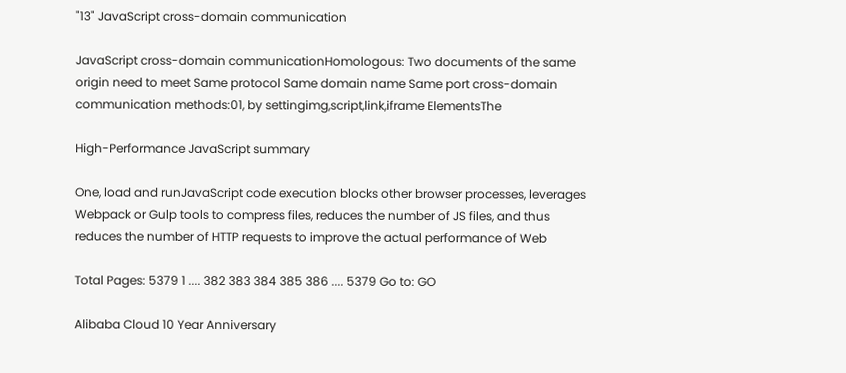"13" JavaScript cross-domain communication

JavaScript cross-domain communicationHomologous: Two documents of the same origin need to meet Same protocol Same domain name Same port cross-domain communication methods:01, by settingimg,script,link,iframe ElementsThe

High-Performance JavaScript summary

One, load and runJavaScript code execution blocks other browser processes, leverages Webpack or Gulp tools to compress files, reduces the number of JS files, and thus reduces the number of HTTP requests to improve the actual performance of Web

Total Pages: 5379 1 .... 382 383 384 385 386 .... 5379 Go to: GO

Alibaba Cloud 10 Year Anniversary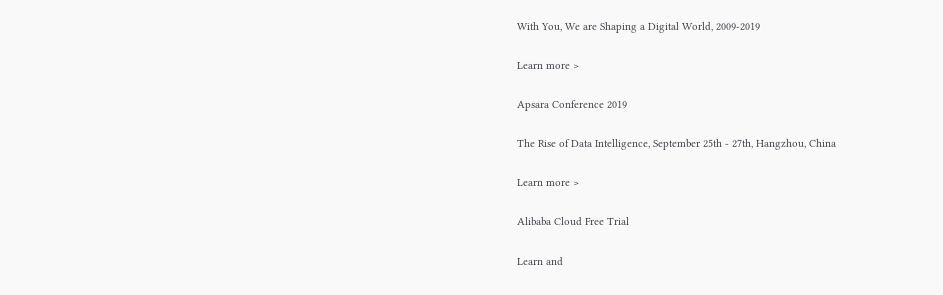With You, We are Shaping a Digital World, 2009-2019

Learn more >

Apsara Conference 2019

The Rise of Data Intelligence, September 25th - 27th, Hangzhou, China

Learn more >

Alibaba Cloud Free Trial

Learn and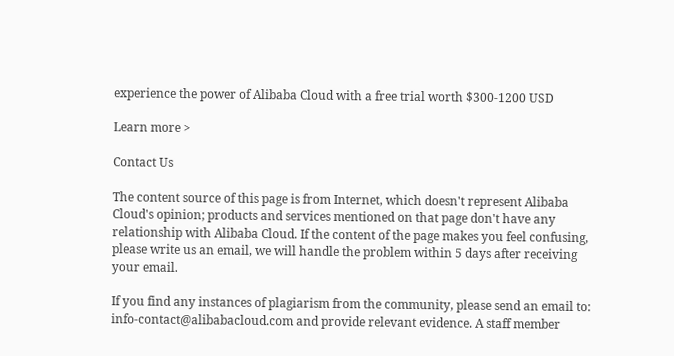experience the power of Alibaba Cloud with a free trial worth $300-1200 USD

Learn more >

Contact Us

The content source of this page is from Internet, which doesn't represent Alibaba Cloud's opinion; products and services mentioned on that page don't have any relationship with Alibaba Cloud. If the content of the page makes you feel confusing, please write us an email, we will handle the problem within 5 days after receiving your email.

If you find any instances of plagiarism from the community, please send an email to: info-contact@alibabacloud.com and provide relevant evidence. A staff member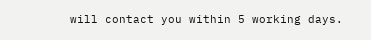will contact you within 5 working days.